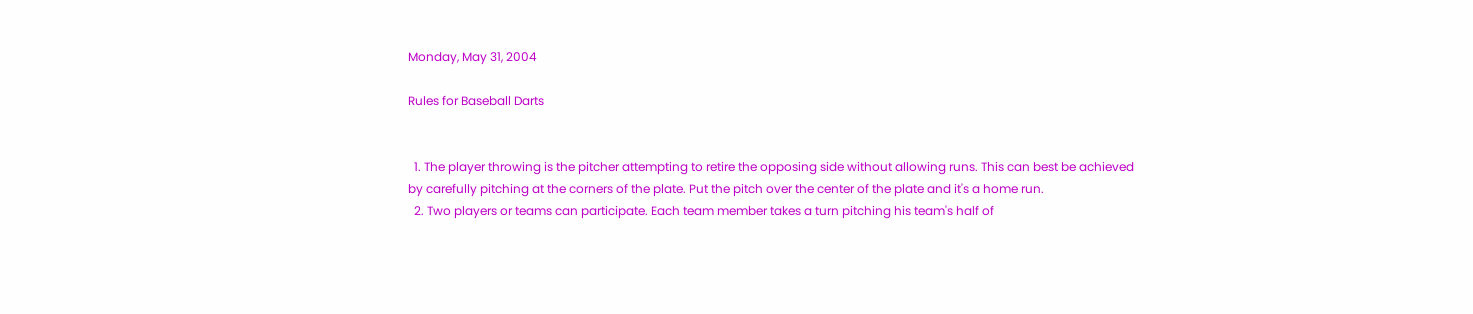Monday, May 31, 2004

Rules for Baseball Darts


  1. The player throwing is the pitcher attempting to retire the opposing side without allowing runs. This can best be achieved by carefully pitching at the corners of the plate. Put the pitch over the center of the plate and it's a home run.
  2. Two players or teams can participate. Each team member takes a turn pitching his team's half of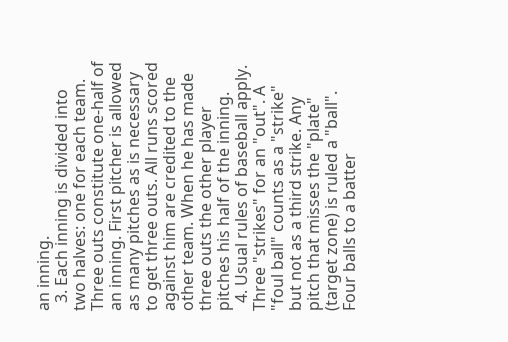an inning.
  3. Each inning is divided into two halves: one for each team. Three outs constitute one-half of an inning. First pitcher is allowed as many pitches as is necessary to get three outs. All runs scored against him are credited to the other team. When he has made three outs the other player pitches his half of the inning.
  4. Usual rules of baseball apply. Three "strikes" for an "out". A "foul ball" counts as a "strike" but not as a third strike. Any pitch that misses the "plate" (target zone) is ruled a "ball". Four balls to a batter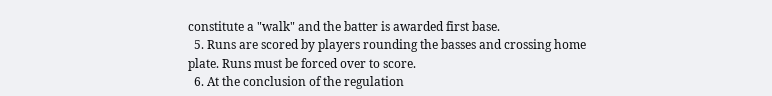constitute a "walk" and the batter is awarded first base.
  5. Runs are scored by players rounding the basses and crossing home plate. Runs must be forced over to score.
  6. At the conclusion of the regulation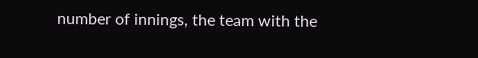number of innings, the team with the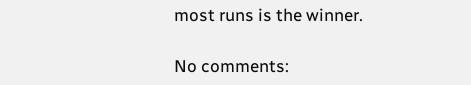most runs is the winner.

No comments: